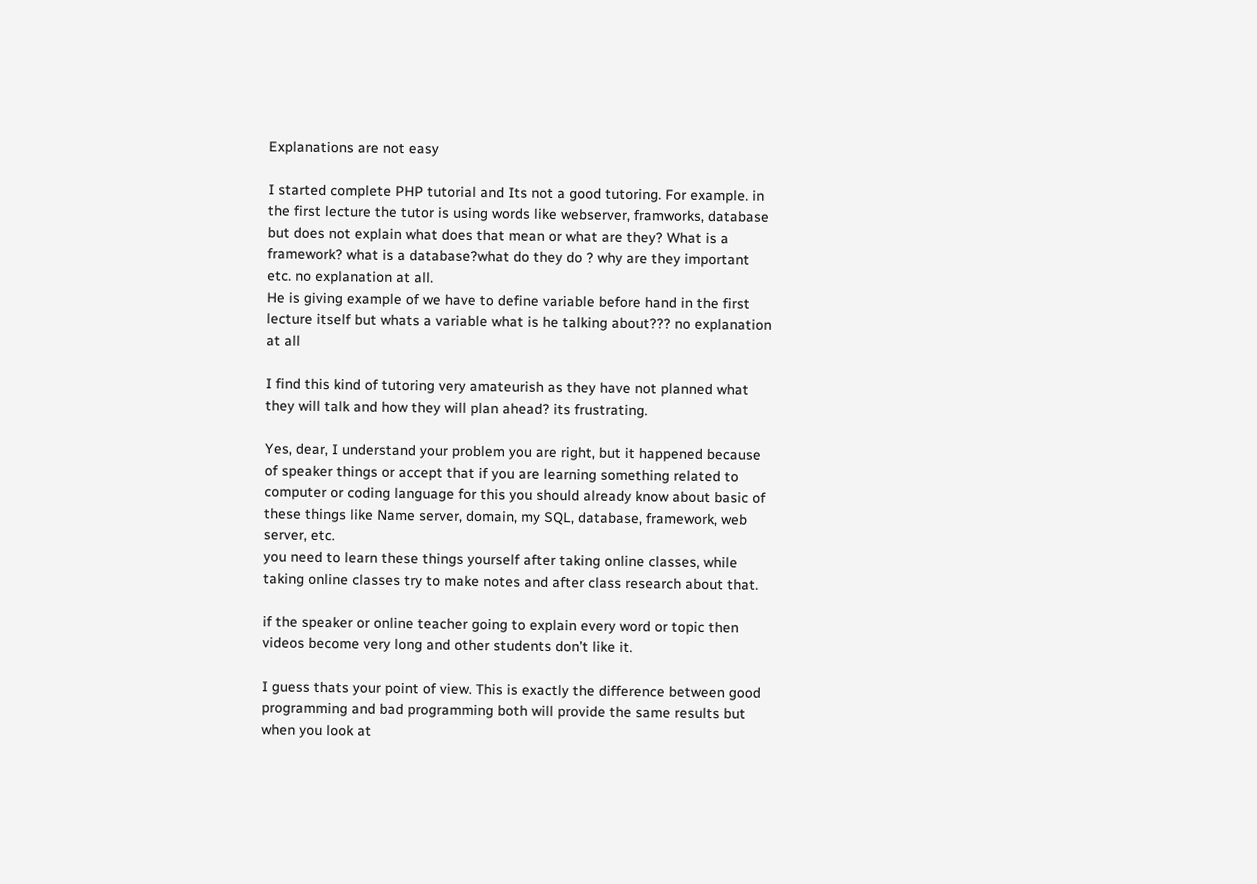Explanations are not easy

I started complete PHP tutorial and Its not a good tutoring. For example. in the first lecture the tutor is using words like webserver, framworks, database but does not explain what does that mean or what are they? What is a framework? what is a database?what do they do ? why are they important etc. no explanation at all.
He is giving example of we have to define variable before hand in the first lecture itself but whats a variable what is he talking about??? no explanation at all

I find this kind of tutoring very amateurish as they have not planned what they will talk and how they will plan ahead? its frustrating.

Yes, dear, I understand your problem you are right, but it happened because of speaker things or accept that if you are learning something related to computer or coding language for this you should already know about basic of these things like Name server, domain, my SQL, database, framework, web server, etc.
you need to learn these things yourself after taking online classes, while taking online classes try to make notes and after class research about that.

if the speaker or online teacher going to explain every word or topic then videos become very long and other students don’t like it.

I guess thats your point of view. This is exactly the difference between good programming and bad programming both will provide the same results but when you look at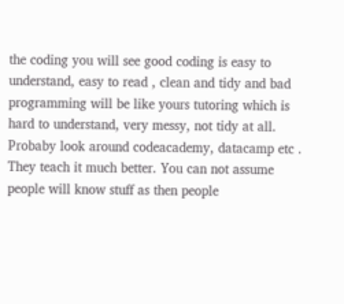the coding you will see good coding is easy to understand, easy to read , clean and tidy and bad programming will be like yours tutoring which is hard to understand, very messy, not tidy at all. Probaby look around codeacademy, datacamp etc . They teach it much better. You can not assume people will know stuff as then people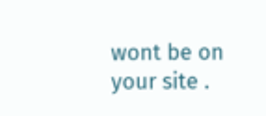wont be on your site .